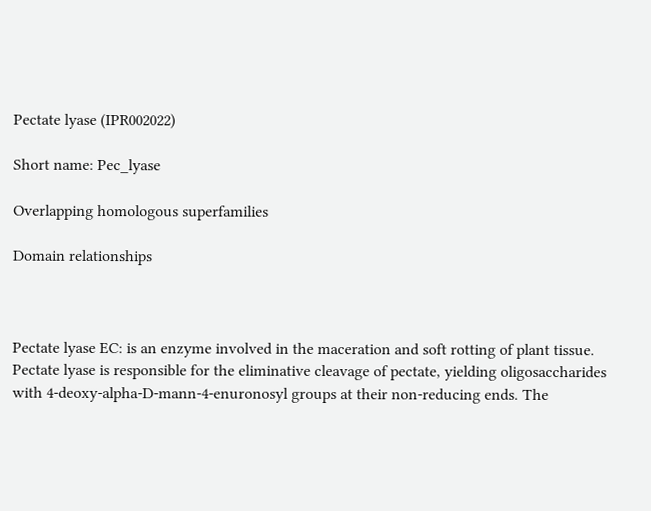Pectate lyase (IPR002022)

Short name: Pec_lyase

Overlapping homologous superfamilies

Domain relationships



Pectate lyase EC: is an enzyme involved in the maceration and soft rotting of plant tissue. Pectate lyase is responsible for the eliminative cleavage of pectate, yielding oligosaccharides with 4-deoxy-alpha-D-mann-4-enuronosyl groups at their non-reducing ends. The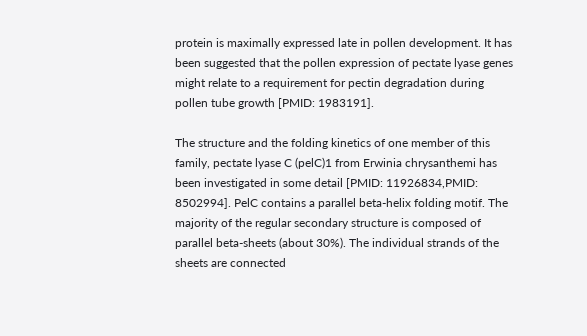protein is maximally expressed late in pollen development. It has been suggested that the pollen expression of pectate lyase genes might relate to a requirement for pectin degradation during pollen tube growth [PMID: 1983191].

The structure and the folding kinetics of one member of this family, pectate lyase C (pelC)1 from Erwinia chrysanthemi has been investigated in some detail [PMID: 11926834,PMID: 8502994]. PelC contains a parallel beta-helix folding motif. The majority of the regular secondary structure is composed of parallel beta-sheets (about 30%). The individual strands of the sheets are connected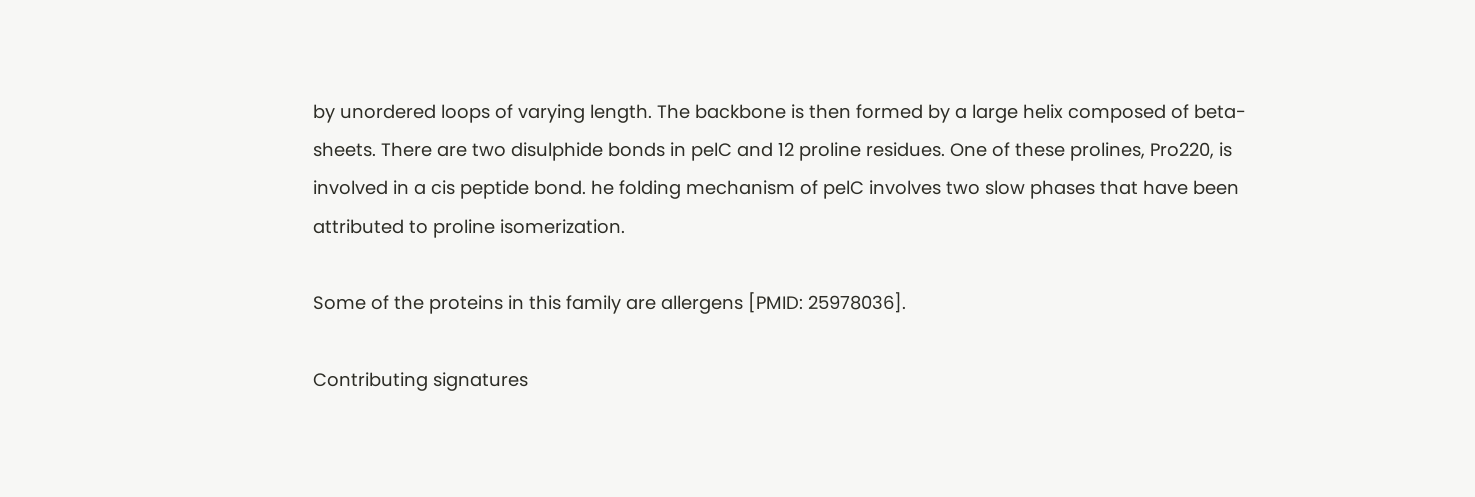by unordered loops of varying length. The backbone is then formed by a large helix composed of beta-sheets. There are two disulphide bonds in pelC and 12 proline residues. One of these prolines, Pro220, is involved in a cis peptide bond. he folding mechanism of pelC involves two slow phases that have been attributed to proline isomerization.

Some of the proteins in this family are allergens [PMID: 25978036].

Contributing signatures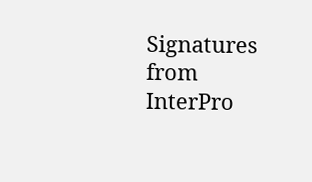Signatures from InterPro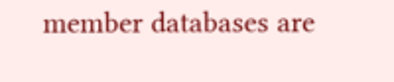member databases are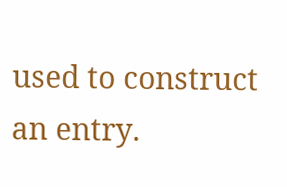used to construct an entry.